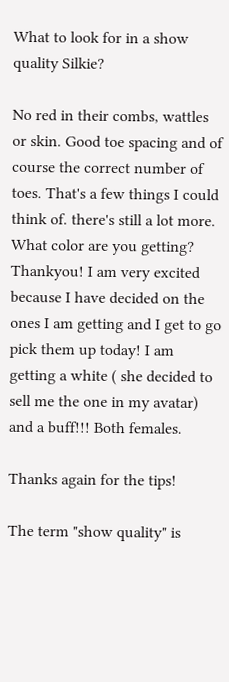What to look for in a show quality Silkie?

No red in their combs, wattles or skin. Good toe spacing and of course the correct number of toes. That's a few things I could think of. there's still a lot more. What color are you getting?
Thankyou! I am very excited because I have decided on the ones I am getting and I get to go pick them up today! I am getting a white ( she decided to sell me the one in my avatar) and a buff!!! Both females.

Thanks again for the tips!

The term "show quality" is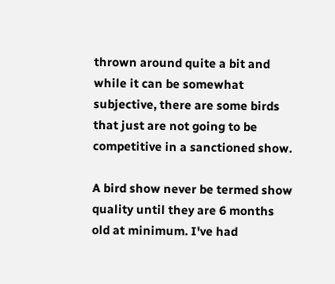thrown around quite a bit and while it can be somewhat subjective, there are some birds that just are not going to be competitive in a sanctioned show.

A bird show never be termed show quality until they are 6 months old at minimum. I've had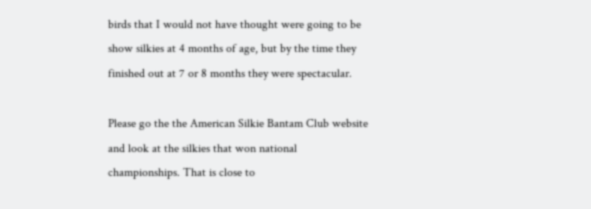birds that I would not have thought were going to be show silkies at 4 months of age, but by the time they finished out at 7 or 8 months they were spectacular.

Please go the the American Silkie Bantam Club website and look at the silkies that won national championships. That is close to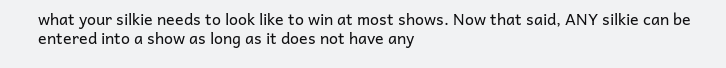what your silkie needs to look like to win at most shows. Now that said, ANY silkie can be entered into a show as long as it does not have any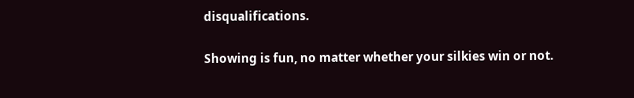disqualifications.

Showing is fun, no matter whether your silkies win or not.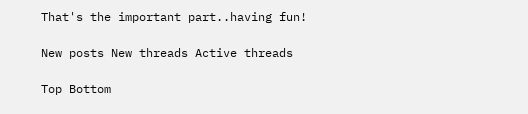That's the important part..having fun!

New posts New threads Active threads

Top Bottom